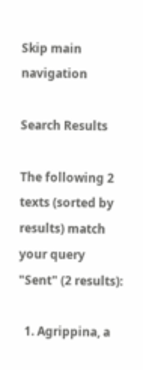Skip main navigation

Search Results

The following 2 texts (sorted by results) match your query "Sent" (2 results):

  1. Agrippina, a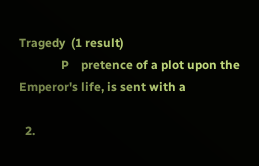Tragedy  (1 result)
              P    pretence of a plot upon the Emperor's life, is sent with a

  2.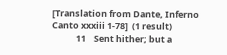[Translation from Dante, Inferno Canto xxxiii 1-78]  (1 result)
            11    Sent hither; but a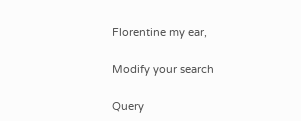Florentine my ear,

Modify your search

Query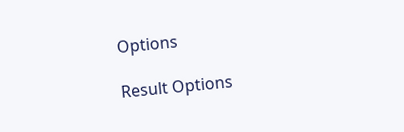Options

Result Options